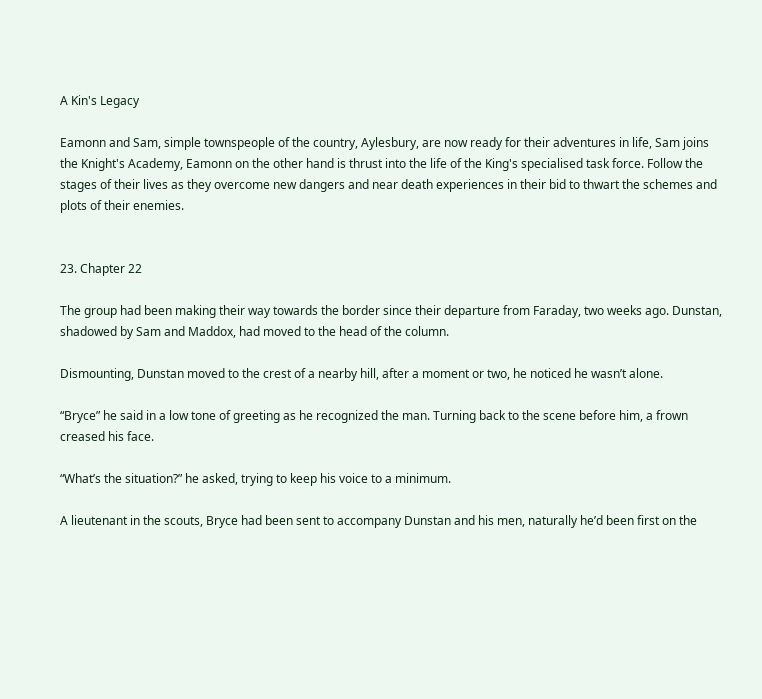A Kin's Legacy

Eamonn and Sam, simple townspeople of the country, Aylesbury, are now ready for their adventures in life, Sam joins the Knight's Academy, Eamonn on the other hand is thrust into the life of the King's specialised task force. Follow the stages of their lives as they overcome new dangers and near death experiences in their bid to thwart the schemes and plots of their enemies.


23. Chapter 22

The group had been making their way towards the border since their departure from Faraday, two weeks ago. Dunstan, shadowed by Sam and Maddox, had moved to the head of the column.

Dismounting, Dunstan moved to the crest of a nearby hill, after a moment or two, he noticed he wasn’t alone.

“Bryce” he said in a low tone of greeting as he recognized the man. Turning back to the scene before him, a frown creased his face.

“What’s the situation?” he asked, trying to keep his voice to a minimum.

A lieutenant in the scouts, Bryce had been sent to accompany Dunstan and his men, naturally he’d been first on the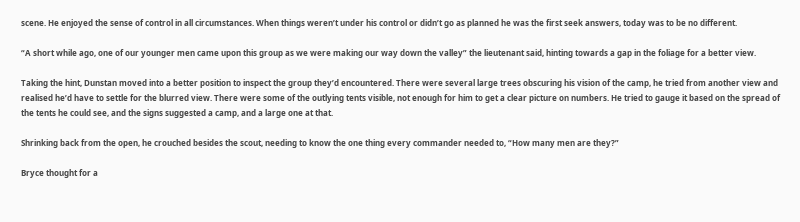scene. He enjoyed the sense of control in all circumstances. When things weren’t under his control or didn’t go as planned he was the first seek answers, today was to be no different.

“A short while ago, one of our younger men came upon this group as we were making our way down the valley” the lieutenant said, hinting towards a gap in the foliage for a better view.

Taking the hint, Dunstan moved into a better position to inspect the group they’d encountered. There were several large trees obscuring his vision of the camp, he tried from another view and realised he’d have to settle for the blurred view. There were some of the outlying tents visible, not enough for him to get a clear picture on numbers. He tried to gauge it based on the spread of the tents he could see, and the signs suggested a camp, and a large one at that.

Shrinking back from the open, he crouched besides the scout, needing to know the one thing every commander needed to, “How many men are they?”

Bryce thought for a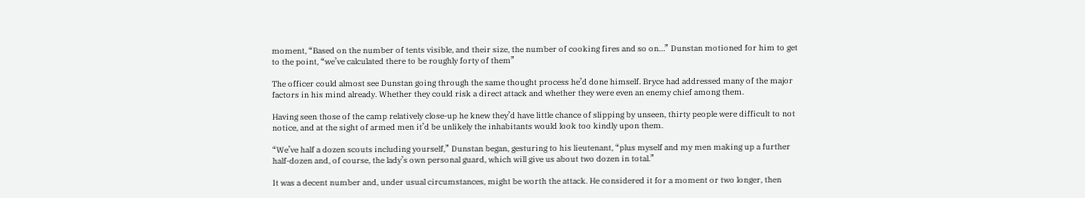moment, “Based on the number of tents visible, and their size, the number of cooking fires and so on…” Dunstan motioned for him to get to the point, “we’ve calculated there to be roughly forty of them”

The officer could almost see Dunstan going through the same thought process he’d done himself. Bryce had addressed many of the major factors in his mind already. Whether they could risk a direct attack and whether they were even an enemy chief among them.

Having seen those of the camp relatively close-up he knew they’d have little chance of slipping by unseen, thirty people were difficult to not notice, and at the sight of armed men it’d be unlikely the inhabitants would look too kindly upon them.

“We’ve half a dozen scouts including yourself,” Dunstan began, gesturing to his lieutenant, “plus myself and my men making up a further half-dozen and, of course, the lady’s own personal guard, which will give us about two dozen in total.”

It was a decent number and, under usual circumstances, might be worth the attack. He considered it for a moment or two longer, then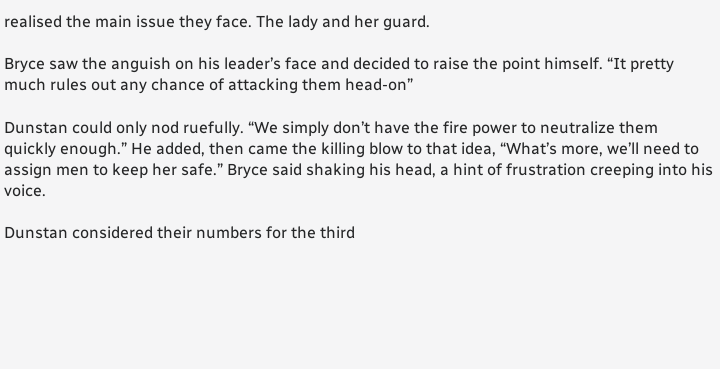realised the main issue they face. The lady and her guard.

Bryce saw the anguish on his leader’s face and decided to raise the point himself. “It pretty much rules out any chance of attacking them head-on”

Dunstan could only nod ruefully. “We simply don’t have the fire power to neutralize them quickly enough.” He added, then came the killing blow to that idea, “What’s more, we’ll need to assign men to keep her safe.” Bryce said shaking his head, a hint of frustration creeping into his voice.

Dunstan considered their numbers for the third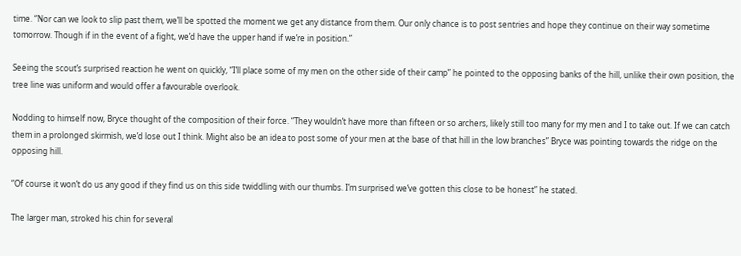time. “Nor can we look to slip past them, we’ll be spotted the moment we get any distance from them. Our only chance is to post sentries and hope they continue on their way sometime tomorrow. Though if in the event of a fight, we’d have the upper hand if we’re in position.”

Seeing the scout’s surprised reaction he went on quickly, “I’ll place some of my men on the other side of their camp” he pointed to the opposing banks of the hill, unlike their own position, the tree line was uniform and would offer a favourable overlook.

Nodding to himself now, Bryce thought of the composition of their force. “They wouldn’t have more than fifteen or so archers, likely still too many for my men and I to take out. If we can catch them in a prolonged skirmish, we’d lose out I think. Might also be an idea to post some of your men at the base of that hill in the low branches” Bryce was pointing towards the ridge on the opposing hill.

“Of course it won’t do us any good if they find us on this side twiddling with our thumbs. I’m surprised we’ve gotten this close to be honest” he stated.

The larger man, stroked his chin for several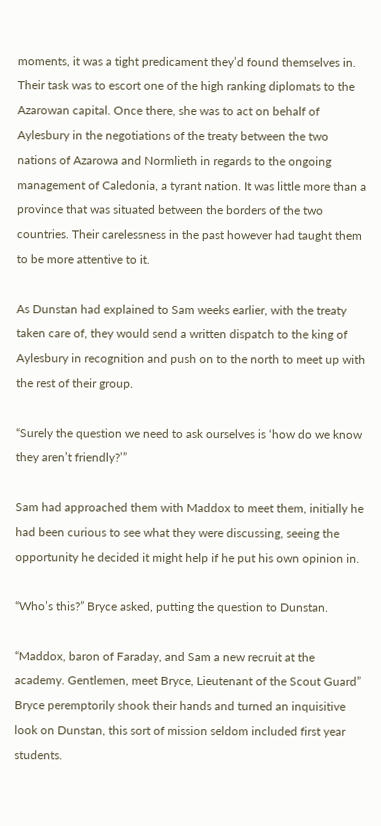moments, it was a tight predicament they’d found themselves in. Their task was to escort one of the high ranking diplomats to the Azarowan capital. Once there, she was to act on behalf of Aylesbury in the negotiations of the treaty between the two nations of Azarowa and Normlieth in regards to the ongoing management of Caledonia, a tyrant nation. It was little more than a province that was situated between the borders of the two countries. Their carelessness in the past however had taught them to be more attentive to it.

As Dunstan had explained to Sam weeks earlier, with the treaty taken care of, they would send a written dispatch to the king of Aylesbury in recognition and push on to the north to meet up with the rest of their group.

“Surely the question we need to ask ourselves is ‘how do we know they aren’t friendly?’”

Sam had approached them with Maddox to meet them, initially he had been curious to see what they were discussing, seeing the opportunity he decided it might help if he put his own opinion in.

“Who’s this?” Bryce asked, putting the question to Dunstan.

“Maddox, baron of Faraday, and Sam a new recruit at the academy. Gentlemen, meet Bryce, Lieutenant of the Scout Guard” Bryce peremptorily shook their hands and turned an inquisitive look on Dunstan, this sort of mission seldom included first year students.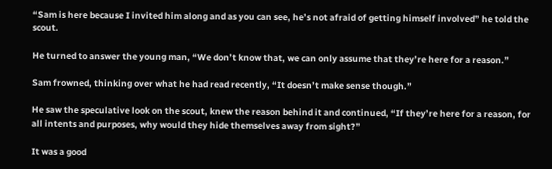“Sam is here because I invited him along and as you can see, he’s not afraid of getting himself involved” he told the scout.

He turned to answer the young man, “We don’t know that, we can only assume that they’re here for a reason.”

Sam frowned, thinking over what he had read recently, “It doesn’t make sense though.”

He saw the speculative look on the scout, knew the reason behind it and continued, “If they’re here for a reason, for all intents and purposes, why would they hide themselves away from sight?”

It was a good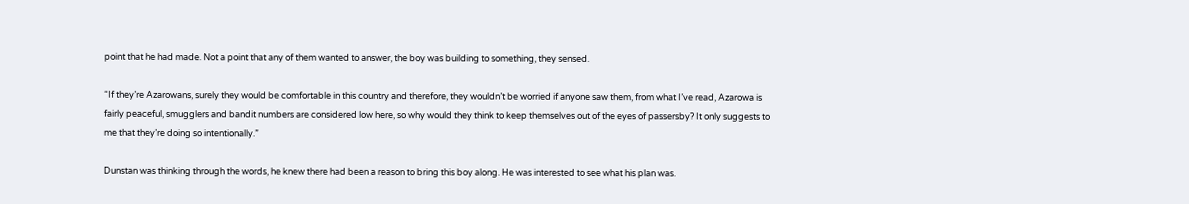point that he had made. Not a point that any of them wanted to answer, the boy was building to something, they sensed.

“If they’re Azarowans, surely they would be comfortable in this country and therefore, they wouldn’t be worried if anyone saw them, from what I’ve read, Azarowa is fairly peaceful, smugglers and bandit numbers are considered low here, so why would they think to keep themselves out of the eyes of passersby? It only suggests to me that they’re doing so intentionally.”

Dunstan was thinking through the words, he knew there had been a reason to bring this boy along. He was interested to see what his plan was.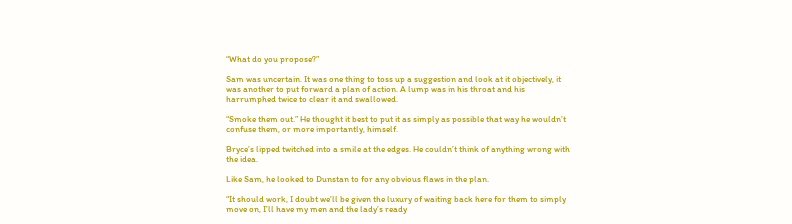“What do you propose?”

Sam was uncertain. It was one thing to toss up a suggestion and look at it objectively, it was another to put forward a plan of action. A lump was in his throat and his harrumphed twice to clear it and swallowed.

“Smoke them out.” He thought it best to put it as simply as possible that way he wouldn’t confuse them, or more importantly, himself.

Bryce’s lipped twitched into a smile at the edges. He couldn’t think of anything wrong with the idea.

Like Sam, he looked to Dunstan to for any obvious flaws in the plan.

“It should work, I doubt we’ll be given the luxury of waiting back here for them to simply move on, I’ll have my men and the lady’s ready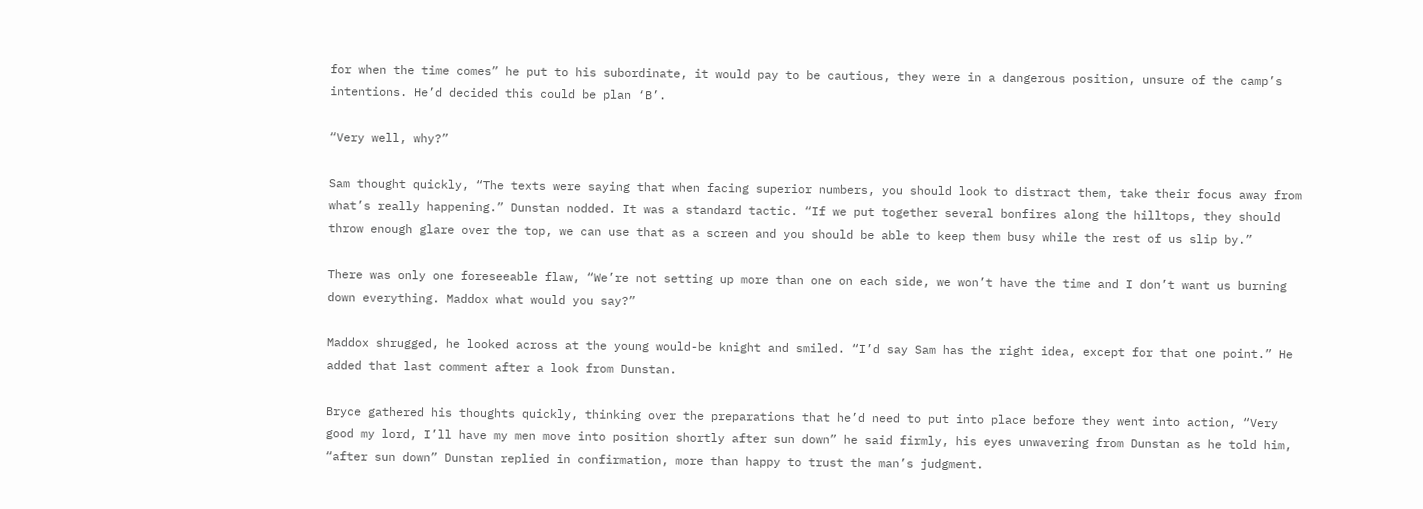for when the time comes” he put to his subordinate, it would pay to be cautious, they were in a dangerous position, unsure of the camp’s intentions. He’d decided this could be plan ‘B’.

“Very well, why?”

Sam thought quickly, “The texts were saying that when facing superior numbers, you should look to distract them, take their focus away from what’s really happening.” Dunstan nodded. It was a standard tactic. “If we put together several bonfires along the hilltops, they should throw enough glare over the top, we can use that as a screen and you should be able to keep them busy while the rest of us slip by.”

There was only one foreseeable flaw, “We’re not setting up more than one on each side, we won’t have the time and I don’t want us burning down everything. Maddox what would you say?”

Maddox shrugged, he looked across at the young would-be knight and smiled. “I’d say Sam has the right idea, except for that one point.” He added that last comment after a look from Dunstan.

Bryce gathered his thoughts quickly, thinking over the preparations that he’d need to put into place before they went into action, “Very good my lord, I’ll have my men move into position shortly after sun down” he said firmly, his eyes unwavering from Dunstan as he told him, “after sun down” Dunstan replied in confirmation, more than happy to trust the man’s judgment.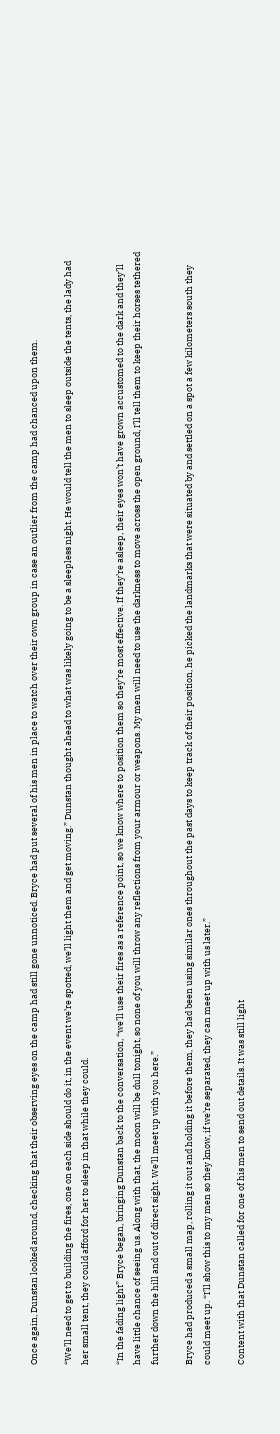Once again, Dunstan looked around, checking that their observing eyes on the camp had still gone unnoticed. Bryce had put several of his men in place to watch over their own group in case an outlier from the camp had chanced upon them.

“We’ll need to get to building the fires, one on each side should do it, in the event we’re spotted, we’ll light them and get moving.” Dunstan thought ahead to what was likely going to be a sleepless night. He would tell the men to sleep outside the tents, the lady had her small tent, they could afford for her to sleep in that while they could.

“In the fading light” Bryce began, bringing Dunstan back to the conversation, “we’ll use their fires as a reference point, so we know where to position them so they’re most effective. If they’re asleep, their eyes won’t have grown accustomed to the dark and they’ll have little chance of seeing us. Along with that, the moon will be dull tonight, so none of you will throw any reflections from your armour or weapons. My men will need to use the darkness to move across the open ground, I’ll tell them to keep their horses tethered further down the hill and out of direct sight. We’ll meet up with you here.”

Bryce had produced a small map, rolling it out and holding it before them, they had been using similar ones throughout the past days to keep track of their position, he picked the landmarks that were situated by and settled on a spot a few kilometers south they could meet up. “I’ll show this to my men so they know, if we’re separated, they can meet up with us later.”

Content with that Dunstan called for one of his men to send out details. It was still light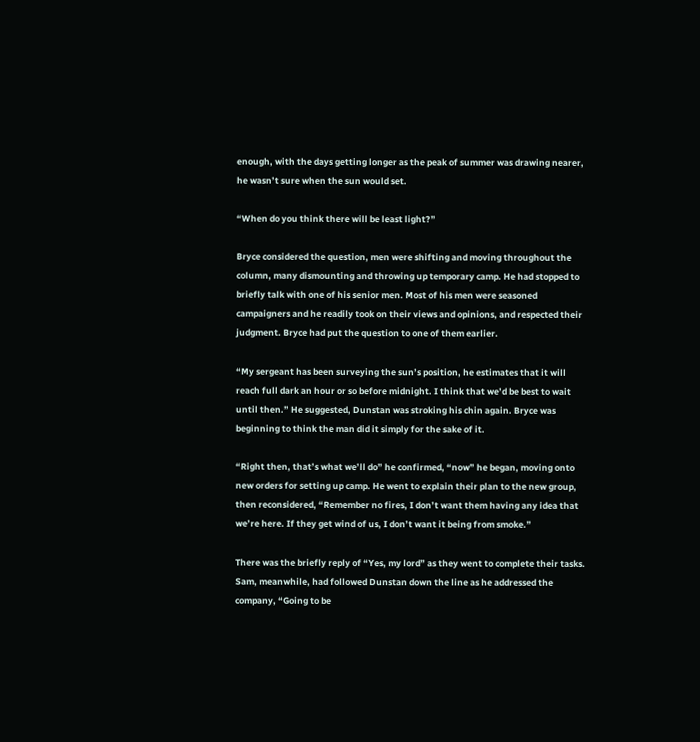enough, with the days getting longer as the peak of summer was drawing nearer, he wasn’t sure when the sun would set.

“When do you think there will be least light?”

Bryce considered the question, men were shifting and moving throughout the column, many dismounting and throwing up temporary camp. He had stopped to briefly talk with one of his senior men. Most of his men were seasoned campaigners and he readily took on their views and opinions, and respected their judgment. Bryce had put the question to one of them earlier.

“My sergeant has been surveying the sun’s position, he estimates that it will reach full dark an hour or so before midnight. I think that we’d be best to wait until then.” He suggested, Dunstan was stroking his chin again. Bryce was beginning to think the man did it simply for the sake of it.

“Right then, that’s what we’ll do” he confirmed, “now” he began, moving onto new orders for setting up camp. He went to explain their plan to the new group, then reconsidered, “Remember no fires, I don’t want them having any idea that we’re here. If they get wind of us, I don’t want it being from smoke.”

There was the briefly reply of “Yes, my lord” as they went to complete their tasks. Sam, meanwhile, had followed Dunstan down the line as he addressed the company, “Going to be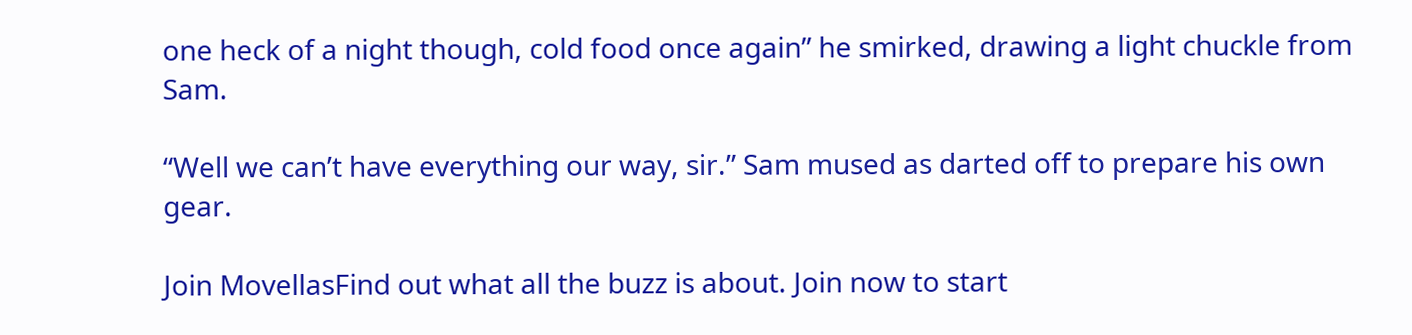one heck of a night though, cold food once again” he smirked, drawing a light chuckle from Sam.

“Well we can’t have everything our way, sir.” Sam mused as darted off to prepare his own gear.

Join MovellasFind out what all the buzz is about. Join now to start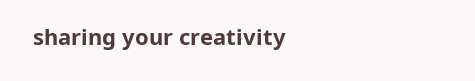sharing your creativity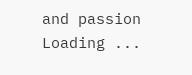and passion
Loading ...